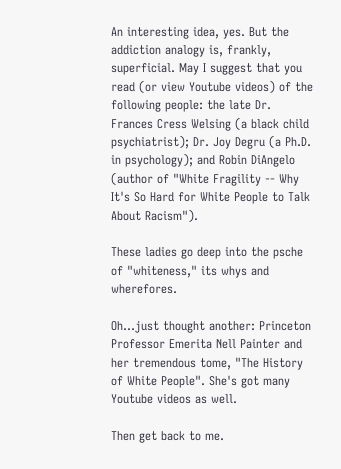An interesting idea, yes. But the addiction analogy is, frankly, superficial. May I suggest that you read (or view Youtube videos) of the following people: the late Dr. Frances Cress Welsing (a black child psychiatrist); Dr. Joy Degru (a Ph.D. in psychology); and Robin DiAngelo (author of "White Fragility -- Why It's So Hard for White People to Talk About Racism").

These ladies go deep into the psche of "whiteness," its whys and wherefores.

Oh...just thought another: Princeton Professor Emerita Nell Painter and her tremendous tome, "The History of White People". She's got many Youtube videos as well.

Then get back to me.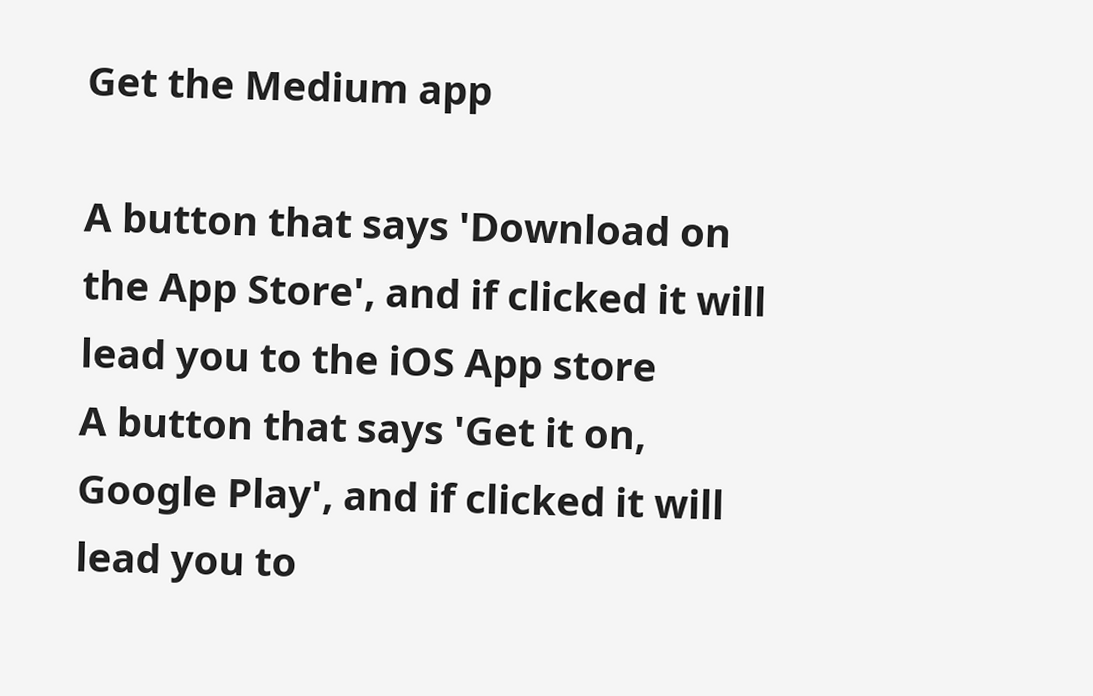Get the Medium app

A button that says 'Download on the App Store', and if clicked it will lead you to the iOS App store
A button that says 'Get it on, Google Play', and if clicked it will lead you to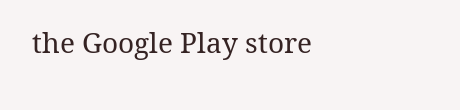the Google Play store